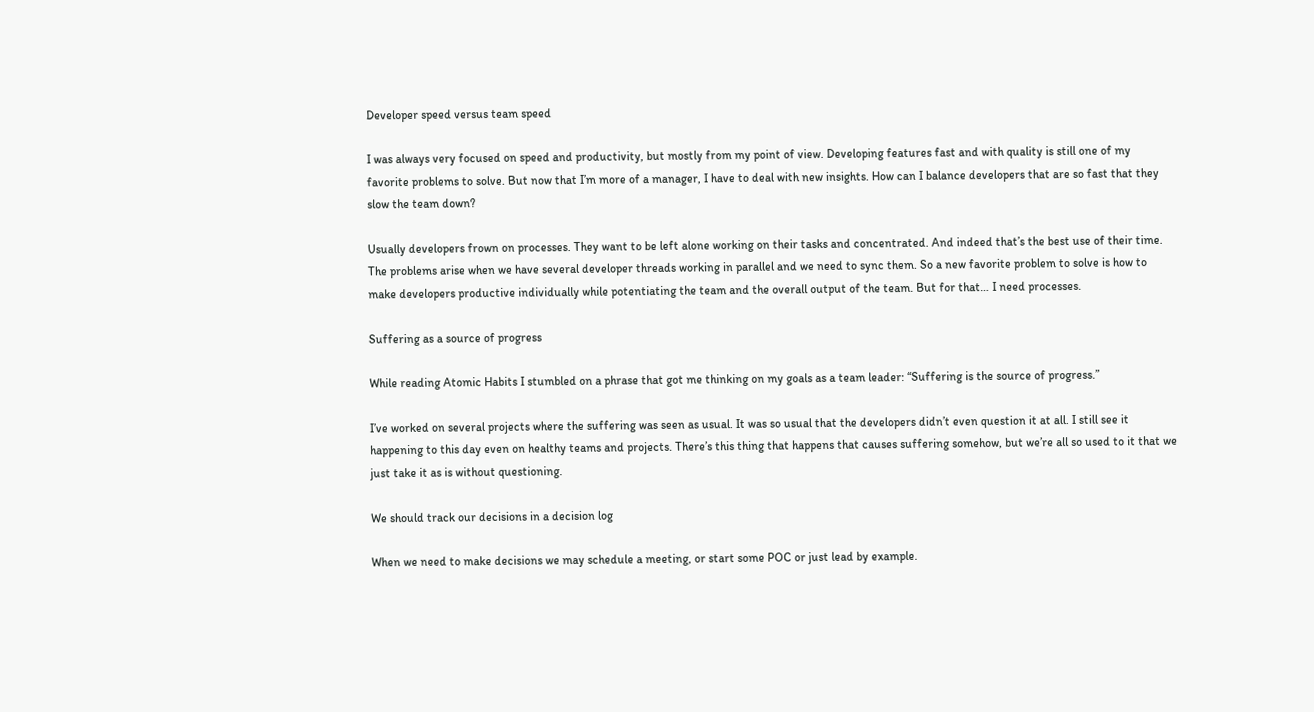Developer speed versus team speed

I was always very focused on speed and productivity, but mostly from my point of view. Developing features fast and with quality is still one of my favorite problems to solve. But now that I’m more of a manager, I have to deal with new insights. How can I balance developers that are so fast that they slow the team down?

Usually developers frown on processes. They want to be left alone working on their tasks and concentrated. And indeed that’s the best use of their time. The problems arise when we have several developer threads working in parallel and we need to sync them. So a new favorite problem to solve is how to make developers productive individually while potentiating the team and the overall output of the team. But for that… I need processes.

Suffering as a source of progress

While reading Atomic Habits I stumbled on a phrase that got me thinking on my goals as a team leader: “Suffering is the source of progress.”

I’ve worked on several projects where the suffering was seen as usual. It was so usual that the developers didn’t even question it at all. I still see it happening to this day even on healthy teams and projects. There’s this thing that happens that causes suffering somehow, but we’re all so used to it that we just take it as is without questioning.

We should track our decisions in a decision log

When we need to make decisions we may schedule a meeting, or start some POC or just lead by example.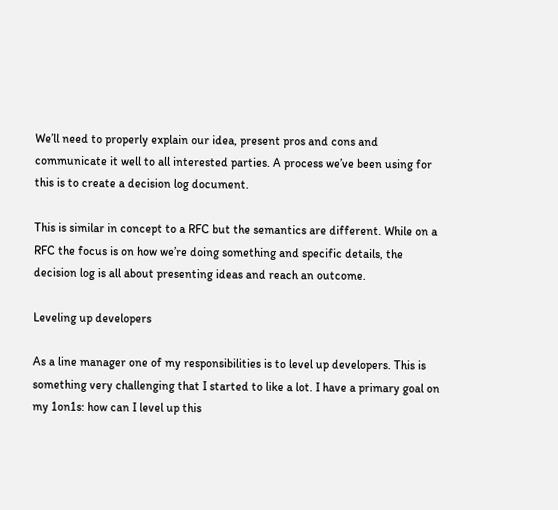We’ll need to properly explain our idea, present pros and cons and communicate it well to all interested parties. A process we’ve been using for this is to create a decision log document.

This is similar in concept to a RFC but the semantics are different. While on a RFC the focus is on how we’re doing something and specific details, the decision log is all about presenting ideas and reach an outcome.

Leveling up developers

As a line manager one of my responsibilities is to level up developers. This is something very challenging that I started to like a lot. I have a primary goal on my 1on1s: how can I level up this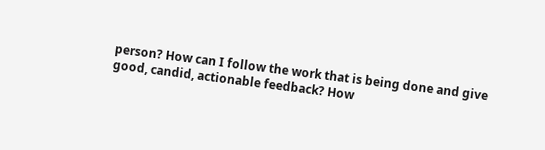person? How can I follow the work that is being done and give good, candid, actionable feedback? How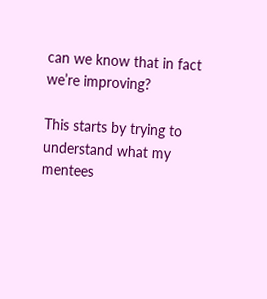can we know that in fact we’re improving?

This starts by trying to understand what my mentees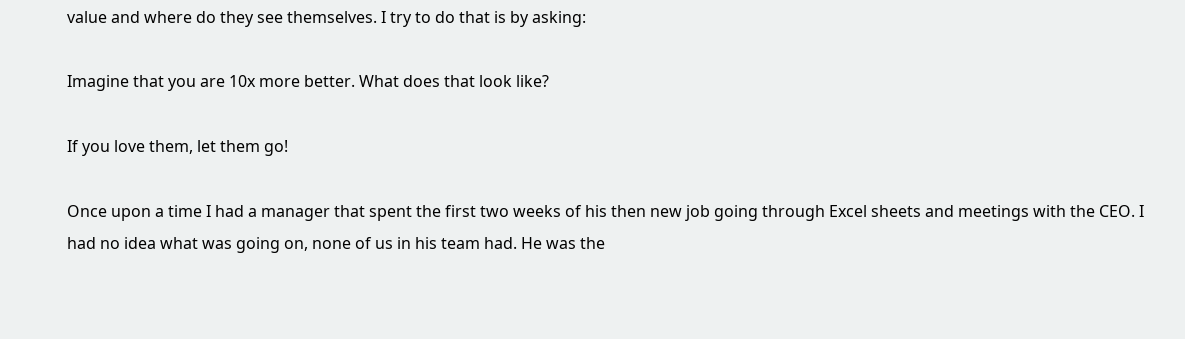value and where do they see themselves. I try to do that is by asking:

Imagine that you are 10x more better. What does that look like?

If you love them, let them go!

Once upon a time I had a manager that spent the first two weeks of his then new job going through Excel sheets and meetings with the CEO. I had no idea what was going on, none of us in his team had. He was the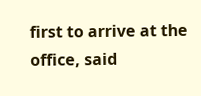first to arrive at the office, said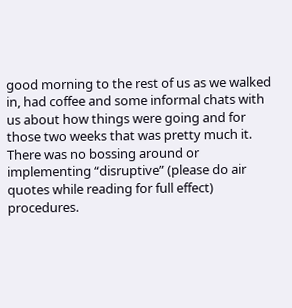good morning to the rest of us as we walked in, had coffee and some informal chats with us about how things were going and for those two weeks that was pretty much it. There was no bossing around or implementing “disruptive” (please do air quotes while reading for full effect) procedures.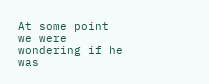At some point we were wondering if he was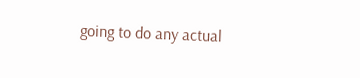going to do any actual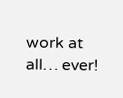work at all… ever!